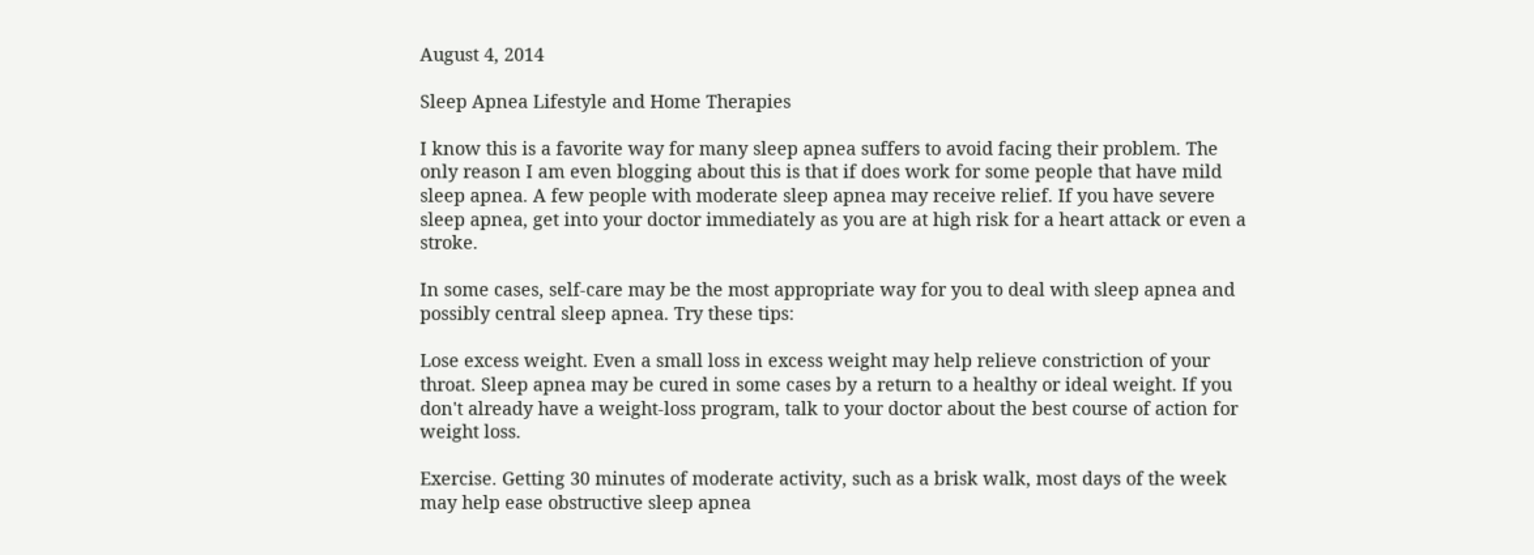August 4, 2014

Sleep Apnea Lifestyle and Home Therapies

I know this is a favorite way for many sleep apnea suffers to avoid facing their problem. The only reason I am even blogging about this is that if does work for some people that have mild sleep apnea. A few people with moderate sleep apnea may receive relief. If you have severe sleep apnea, get into your doctor immediately as you are at high risk for a heart attack or even a stroke.

In some cases, self-care may be the most appropriate way for you to deal with sleep apnea and possibly central sleep apnea. Try these tips:

Lose excess weight. Even a small loss in excess weight may help relieve constriction of your throat. Sleep apnea may be cured in some cases by a return to a healthy or ideal weight. If you don't already have a weight-loss program, talk to your doctor about the best course of action for weight loss.

Exercise. Getting 30 minutes of moderate activity, such as a brisk walk, most days of the week may help ease obstructive sleep apnea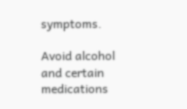symptoms.

Avoid alcohol and certain medications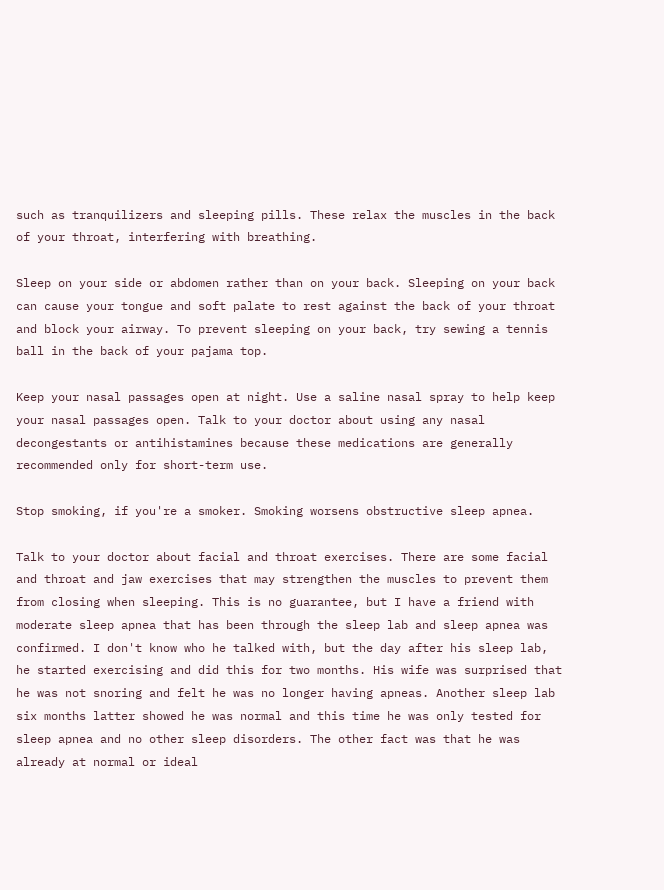such as tranquilizers and sleeping pills. These relax the muscles in the back of your throat, interfering with breathing.

Sleep on your side or abdomen rather than on your back. Sleeping on your back can cause your tongue and soft palate to rest against the back of your throat and block your airway. To prevent sleeping on your back, try sewing a tennis ball in the back of your pajama top.

Keep your nasal passages open at night. Use a saline nasal spray to help keep your nasal passages open. Talk to your doctor about using any nasal decongestants or antihistamines because these medications are generally recommended only for short-term use.

Stop smoking, if you're a smoker. Smoking worsens obstructive sleep apnea.

Talk to your doctor about facial and throat exercises. There are some facial and throat and jaw exercises that may strengthen the muscles to prevent them from closing when sleeping. This is no guarantee, but I have a friend with moderate sleep apnea that has been through the sleep lab and sleep apnea was confirmed. I don't know who he talked with, but the day after his sleep lab, he started exercising and did this for two months. His wife was surprised that he was not snoring and felt he was no longer having apneas. Another sleep lab six months latter showed he was normal and this time he was only tested for sleep apnea and no other sleep disorders. The other fact was that he was already at normal or ideal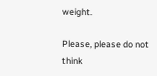weight.

Please, please do not think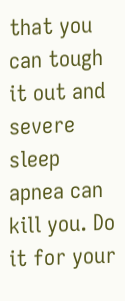that you can tough it out and severe sleep apnea can kill you. Do it for your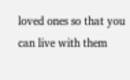loved ones so that you can live with them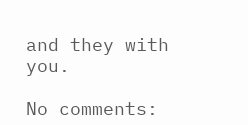and they with you.

No comments: